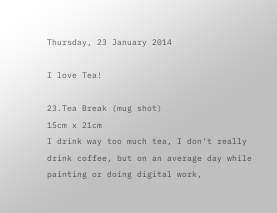Thursday, 23 January 2014

I love Tea!

23.Tea Break (mug shot)
15cm x 21cm
I drink way too much tea, I don't really drink coffee, but on an average day while painting or doing digital work,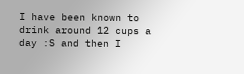I have been known to drink around 12 cups a day :S and then I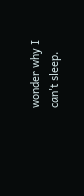wonder why I can't sleep.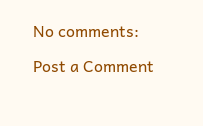No comments:

Post a Comment